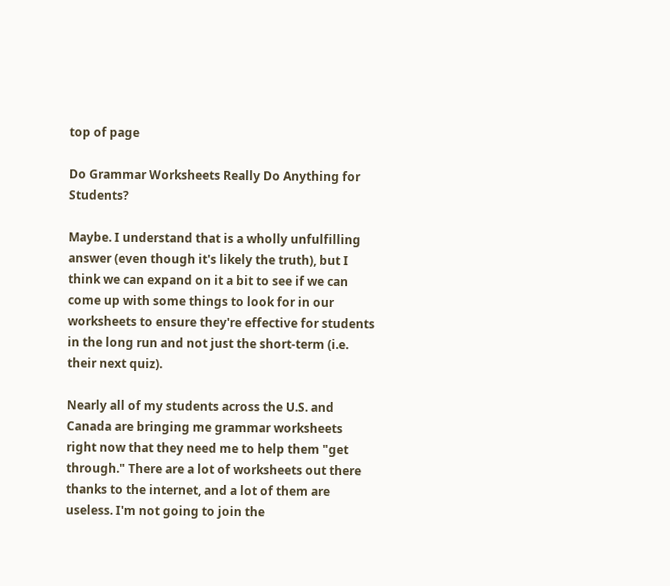top of page

Do Grammar Worksheets Really Do Anything for Students?

Maybe. I understand that is a wholly unfulfilling answer (even though it's likely the truth), but I think we can expand on it a bit to see if we can come up with some things to look for in our worksheets to ensure they're effective for students in the long run and not just the short-term (i.e. their next quiz).

Nearly all of my students across the U.S. and Canada are bringing me grammar worksheets right now that they need me to help them "get through." There are a lot of worksheets out there thanks to the internet, and a lot of them are useless. I'm not going to join the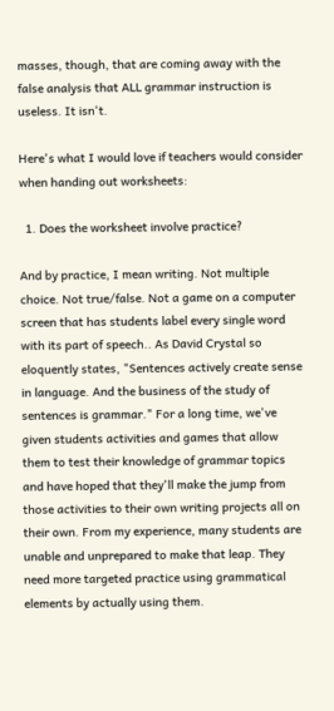masses, though, that are coming away with the false analysis that ALL grammar instruction is useless. It isn't.

Here's what I would love if teachers would consider when handing out worksheets:

  1. Does the worksheet involve practice?

And by practice, I mean writing. Not multiple choice. Not true/false. Not a game on a computer screen that has students label every single word with its part of speech.. As David Crystal so eloquently states, "Sentences actively create sense in language. And the business of the study of sentences is grammar." For a long time, we've given students activities and games that allow them to test their knowledge of grammar topics and have hoped that they'll make the jump from those activities to their own writing projects all on their own. From my experience, many students are unable and unprepared to make that leap. They need more targeted practice using grammatical elements by actually using them.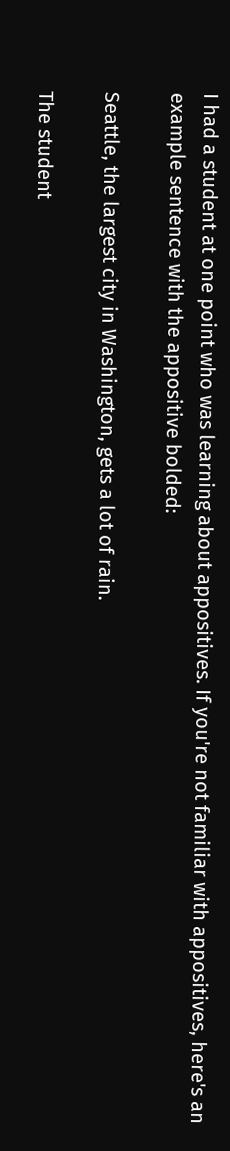I had a student at one point who was learning about appositives. If you're not familiar with appositives, here's an example sentence with the appositive bolded:

Seattle, the largest city in Washington, gets a lot of rain.

The student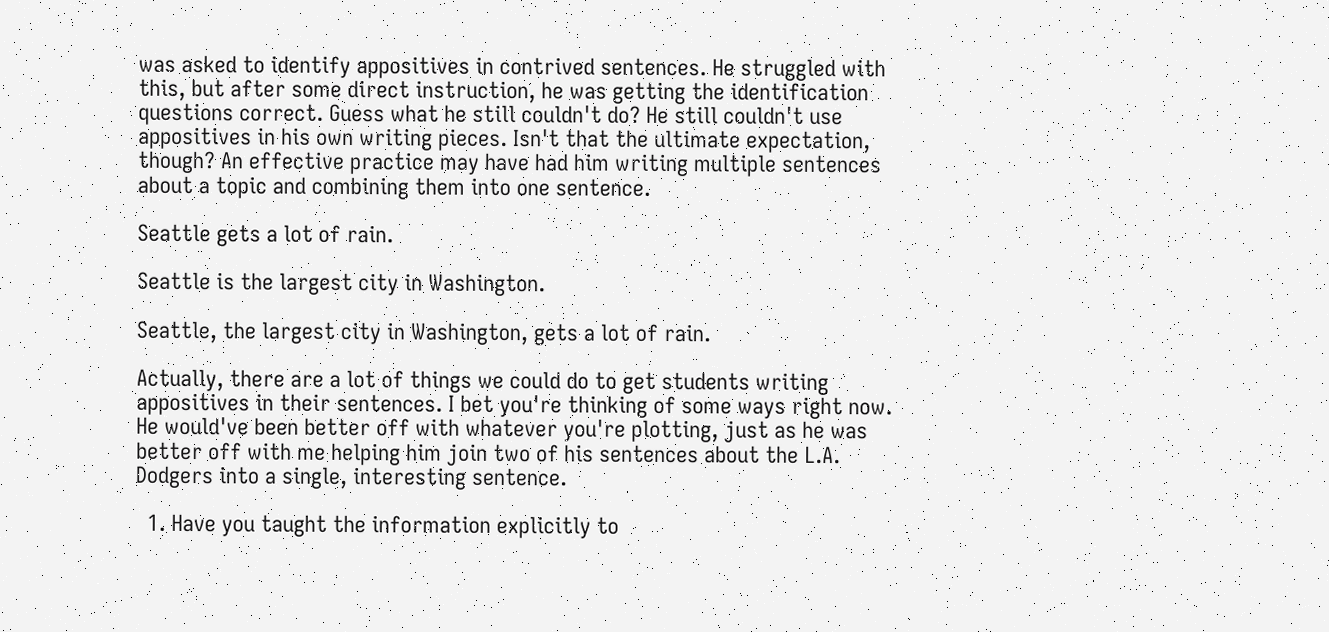was asked to identify appositives in contrived sentences. He struggled with this, but after some direct instruction, he was getting the identification questions correct. Guess what he still couldn't do? He still couldn't use appositives in his own writing pieces. Isn't that the ultimate expectation, though? An effective practice may have had him writing multiple sentences about a topic and combining them into one sentence.

Seattle gets a lot of rain.

Seattle is the largest city in Washington.

Seattle, the largest city in Washington, gets a lot of rain.

Actually, there are a lot of things we could do to get students writing appositives in their sentences. I bet you're thinking of some ways right now. He would've been better off with whatever you're plotting, just as he was better off with me helping him join two of his sentences about the L.A. Dodgers into a single, interesting sentence.

  1. Have you taught the information explicitly to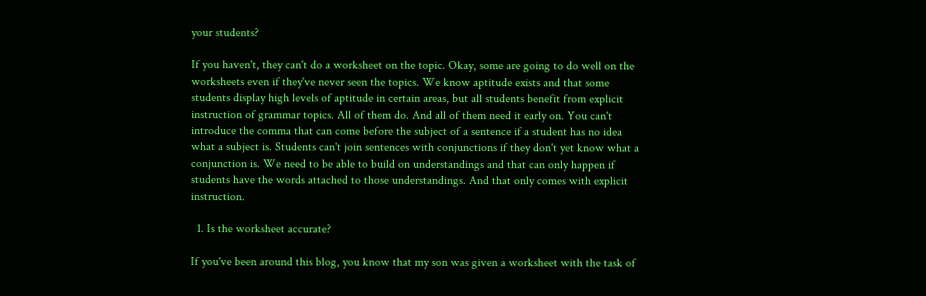your students?

If you haven't, they can't do a worksheet on the topic. Okay, some are going to do well on the worksheets even if they've never seen the topics. We know aptitude exists and that some students display high levels of aptitude in certain areas, but all students benefit from explicit instruction of grammar topics. All of them do. And all of them need it early on. You can't introduce the comma that can come before the subject of a sentence if a student has no idea what a subject is. Students can't join sentences with conjunctions if they don't yet know what a conjunction is. We need to be able to build on understandings and that can only happen if students have the words attached to those understandings. And that only comes with explicit instruction.

  1. Is the worksheet accurate?

If you've been around this blog, you know that my son was given a worksheet with the task of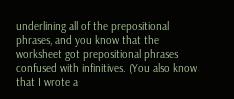underlining all of the prepositional phrases, and you know that the worksheet got prepositional phrases confused with infinitives. (You also know that I wrote a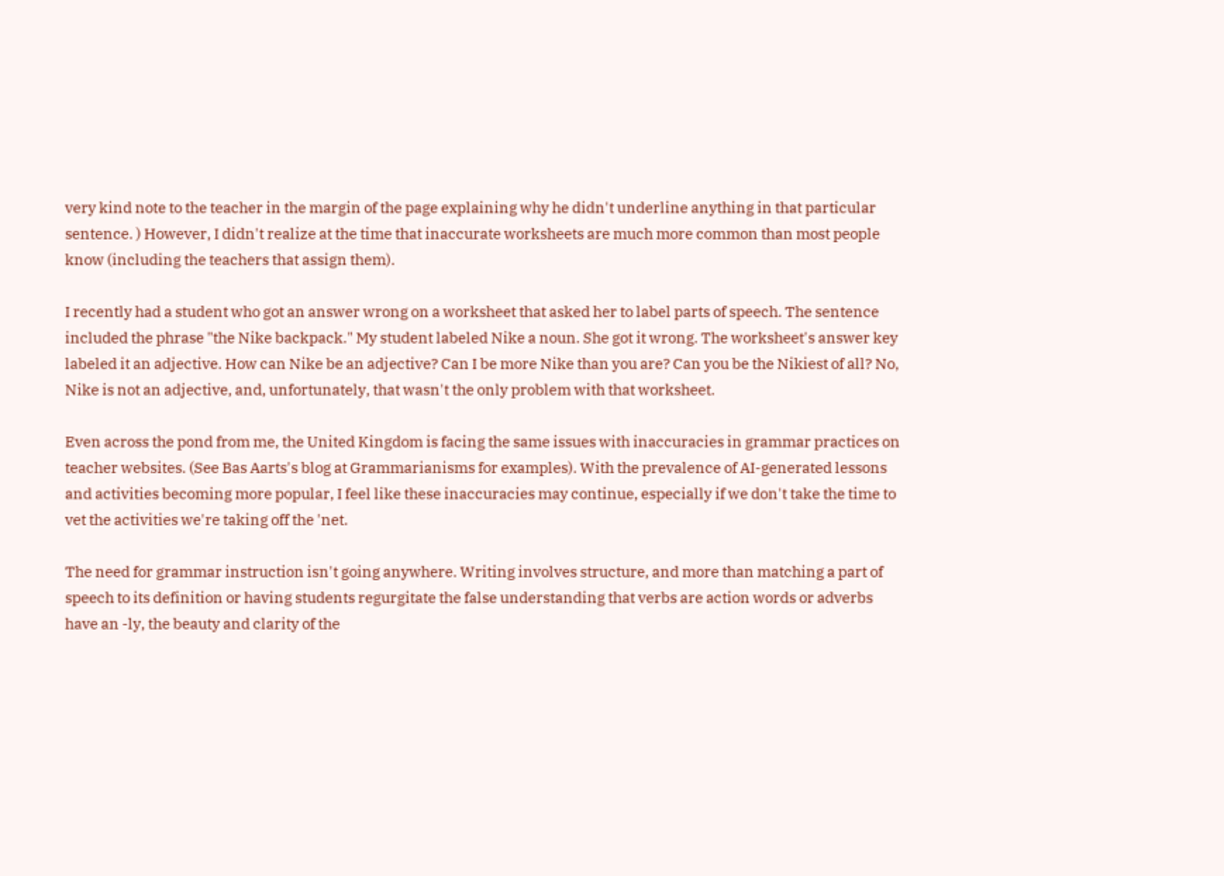very kind note to the teacher in the margin of the page explaining why he didn't underline anything in that particular sentence. ) However, I didn't realize at the time that inaccurate worksheets are much more common than most people know (including the teachers that assign them).

I recently had a student who got an answer wrong on a worksheet that asked her to label parts of speech. The sentence included the phrase "the Nike backpack." My student labeled Nike a noun. She got it wrong. The worksheet's answer key labeled it an adjective. How can Nike be an adjective? Can I be more Nike than you are? Can you be the Nikiest of all? No, Nike is not an adjective, and, unfortunately, that wasn't the only problem with that worksheet.

Even across the pond from me, the United Kingdom is facing the same issues with inaccuracies in grammar practices on teacher websites. (See Bas Aarts's blog at Grammarianisms for examples). With the prevalence of AI-generated lessons and activities becoming more popular, I feel like these inaccuracies may continue, especially if we don't take the time to vet the activities we're taking off the 'net.

The need for grammar instruction isn't going anywhere. Writing involves structure, and more than matching a part of speech to its definition or having students regurgitate the false understanding that verbs are action words or adverbs have an -ly, the beauty and clarity of the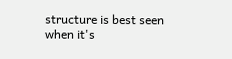structure is best seen when it's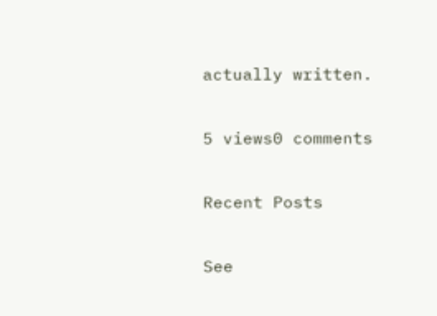actually written.

5 views0 comments

Recent Posts

See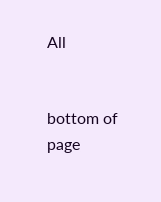All


bottom of page